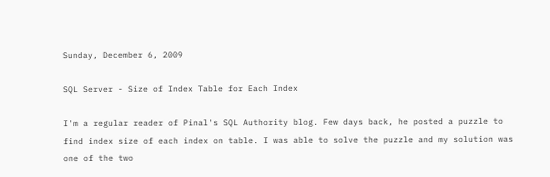Sunday, December 6, 2009

SQL Server - Size of Index Table for Each Index

I'm a regular reader of Pinal's SQL Authority blog. Few days back, he posted a puzzle to find index size of each index on table. I was able to solve the puzzle and my solution was one of the two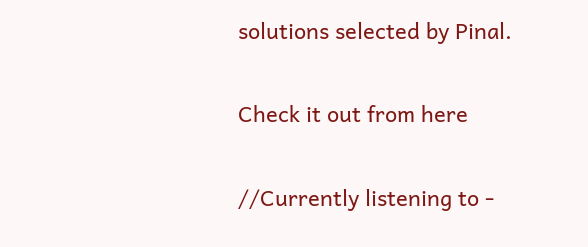solutions selected by Pinal.

Check it out from here

//Currently listening to -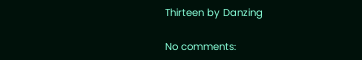Thirteen by Danzing

No comments: